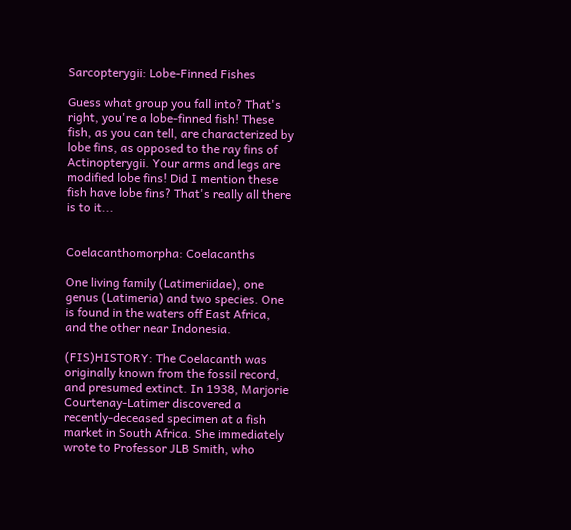Sarcopterygii: Lobe-Finned Fishes

Guess what group you fall into? That's right, you're a lobe-finned fish! These fish, as you can tell, are characterized by lobe fins, as opposed to the ray fins of Actinopterygii. Your arms and legs are modified lobe fins! Did I mention these fish have lobe fins? That's really all there is to it...


Coelacanthomorpha: Coelacanths

One living family (Latimeriidae), one genus (Latimeria) and two species. One is found in the waters off East Africa, and the other near Indonesia.

(FIS)HISTORY: The Coelacanth was originally known from the fossil record, and presumed extinct. In 1938, Marjorie Courtenay-Latimer discovered a recently-deceased specimen at a fish market in South Africa. She immediately wrote to Professor JLB Smith, who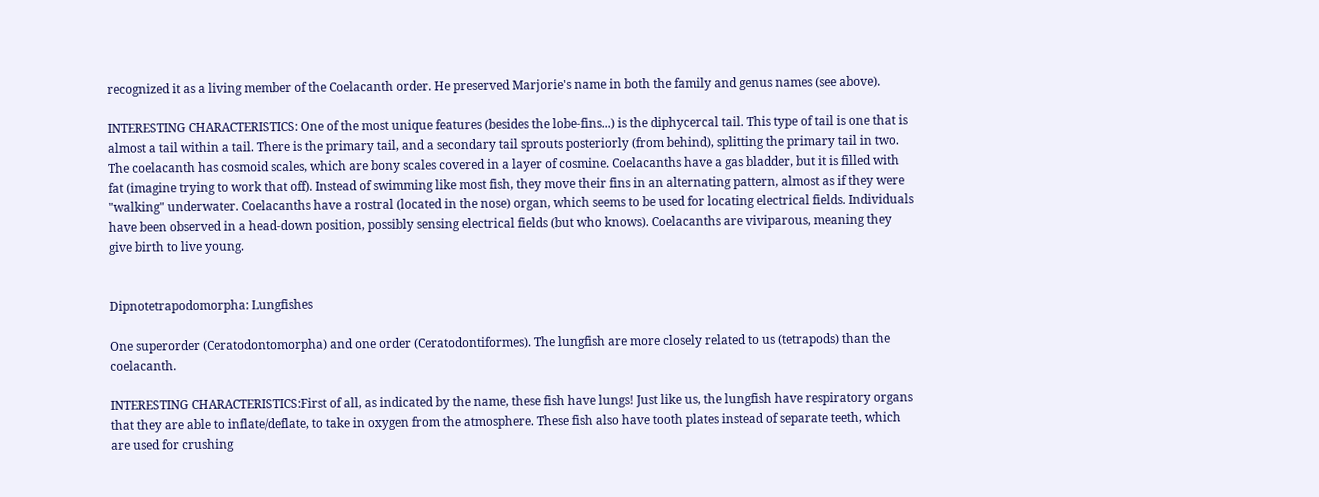recognized it as a living member of the Coelacanth order. He preserved Marjorie's name in both the family and genus names (see above).

INTERESTING CHARACTERISTICS: One of the most unique features (besides the lobe-fins...) is the diphycercal tail. This type of tail is one that is almost a tail within a tail. There is the primary tail, and a secondary tail sprouts posteriorly (from behind), splitting the primary tail in two. The coelacanth has cosmoid scales, which are bony scales covered in a layer of cosmine. Coelacanths have a gas bladder, but it is filled with fat (imagine trying to work that off). Instead of swimming like most fish, they move their fins in an alternating pattern, almost as if they were "walking" underwater. Coelacanths have a rostral (located in the nose) organ, which seems to be used for locating electrical fields. Individuals have been observed in a head-down position, possibly sensing electrical fields (but who knows). Coelacanths are viviparous, meaning they give birth to live young.


Dipnotetrapodomorpha: Lungfishes

One superorder (Ceratodontomorpha) and one order (Ceratodontiformes). The lungfish are more closely related to us (tetrapods) than the coelacanth.

INTERESTING CHARACTERISTICS:First of all, as indicated by the name, these fish have lungs! Just like us, the lungfish have respiratory organs that they are able to inflate/deflate, to take in oxygen from the atmosphere. These fish also have tooth plates instead of separate teeth, which are used for crushing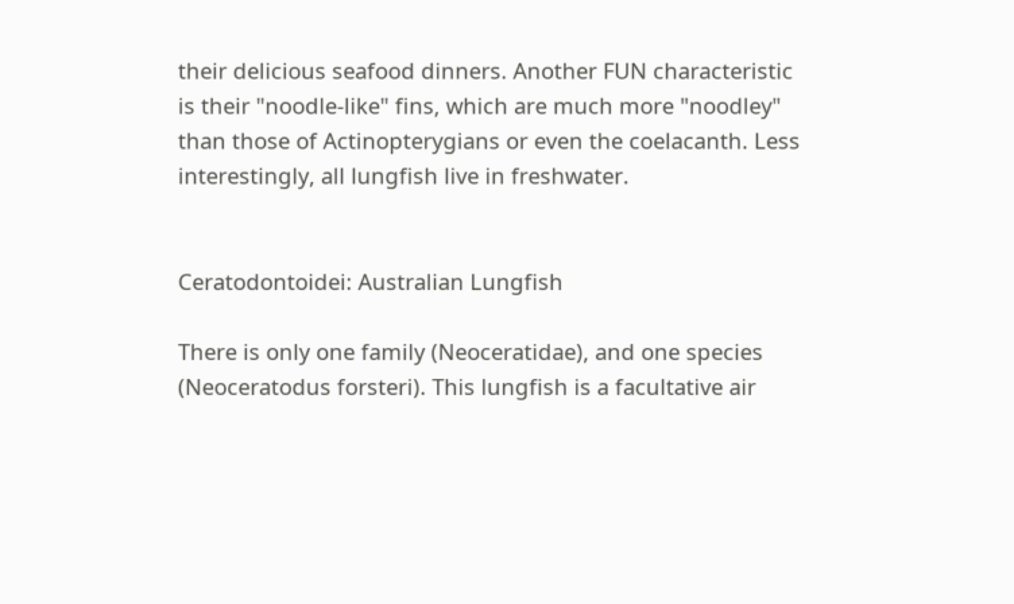their delicious seafood dinners. Another FUN characteristic is their "noodle-like" fins, which are much more "noodley" than those of Actinopterygians or even the coelacanth. Less interestingly, all lungfish live in freshwater.


Ceratodontoidei: Australian Lungfish

There is only one family (Neoceratidae), and one species (Neoceratodus forsteri). This lungfish is a facultative air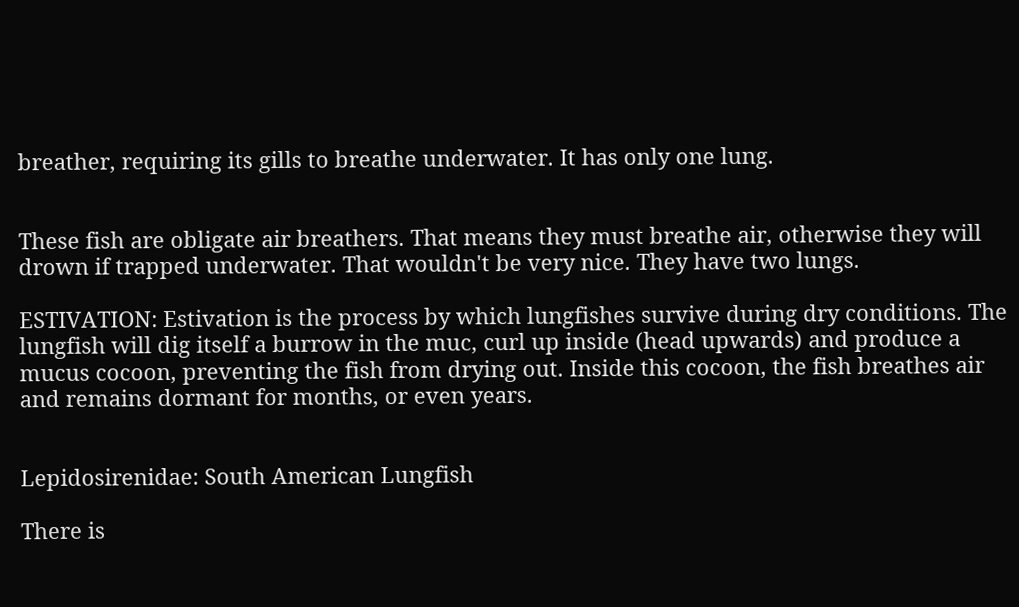breather, requiring its gills to breathe underwater. It has only one lung.


These fish are obligate air breathers. That means they must breathe air, otherwise they will drown if trapped underwater. That wouldn't be very nice. They have two lungs.

ESTIVATION: Estivation is the process by which lungfishes survive during dry conditions. The lungfish will dig itself a burrow in the muc, curl up inside (head upwards) and produce a mucus cocoon, preventing the fish from drying out. Inside this cocoon, the fish breathes air and remains dormant for months, or even years.


Lepidosirenidae: South American Lungfish

There is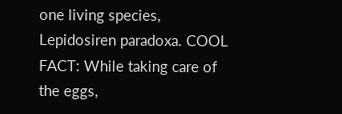one living species, Lepidosiren paradoxa. COOL FACT: While taking care of the eggs,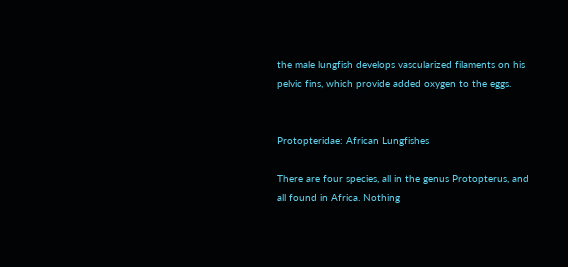the male lungfish develops vascularized filaments on his pelvic fins, which provide added oxygen to the eggs.


Protopteridae: African Lungfishes

There are four species, all in the genus Protopterus, and all found in Africa. Nothing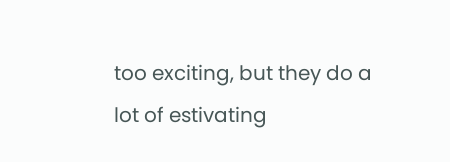too exciting, but they do a lot of estivating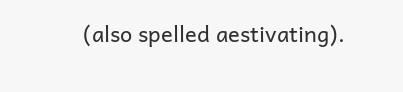(also spelled aestivating).